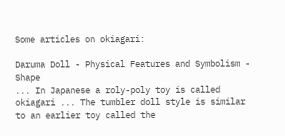Some articles on okiagari:

Daruma Doll - Physical Features and Symbolism - Shape
... In Japanese a roly-poly toy is called okiagari ... The tumbler doll style is similar to an earlier toy called the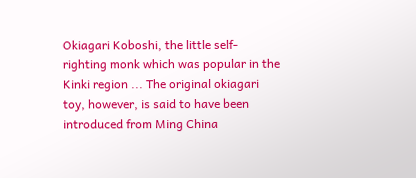Okiagari Koboshi, the little self-righting monk which was popular in the Kinki region ... The original okiagari toy, however, is said to have been introduced from Ming China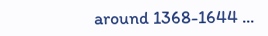around 1368-1644 ...